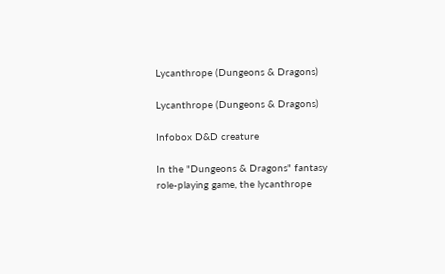Lycanthrope (Dungeons & Dragons)

Lycanthrope (Dungeons & Dragons)

Infobox D&D creature

In the "Dungeons & Dragons" fantasy role-playing game, the lycanthrope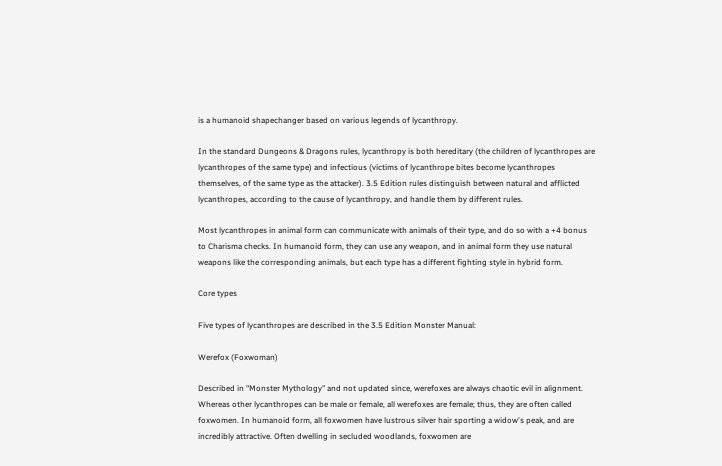is a humanoid shapechanger based on various legends of lycanthropy.

In the standard Dungeons & Dragons rules, lycanthropy is both hereditary (the children of lycanthropes are lycanthropes of the same type) and infectious (victims of lycanthrope bites become lycanthropes themselves, of the same type as the attacker). 3.5 Edition rules distinguish between natural and afflicted lycanthropes, according to the cause of lycanthropy, and handle them by different rules.

Most lycanthropes in animal form can communicate with animals of their type, and do so with a +4 bonus to Charisma checks. In humanoid form, they can use any weapon, and in animal form they use natural weapons like the corresponding animals, but each type has a different fighting style in hybrid form.

Core types

Five types of lycanthropes are described in the 3.5 Edition Monster Manual:

Werefox (Foxwoman)

Described in "Monster Mythology" and not updated since, werefoxes are always chaotic evil in alignment. Whereas other lycanthropes can be male or female, all werefoxes are female; thus, they are often called foxwomen. In humanoid form, all foxwomen have lustrous silver hair sporting a widow's peak, and are incredibly attractive. Often dwelling in secluded woodlands, foxwomen are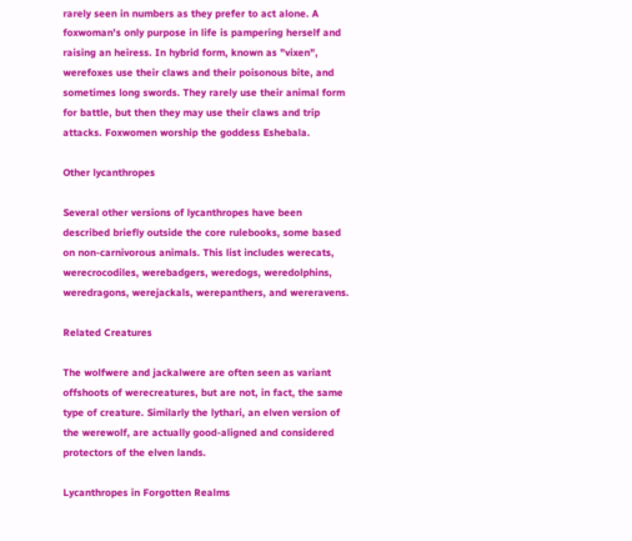rarely seen in numbers as they prefer to act alone. A foxwoman's only purpose in life is pampering herself and raising an heiress. In hybrid form, known as "vixen", werefoxes use their claws and their poisonous bite, and sometimes long swords. They rarely use their animal form for battle, but then they may use their claws and trip attacks. Foxwomen worship the goddess Eshebala.

Other lycanthropes

Several other versions of lycanthropes have been described briefly outside the core rulebooks, some based on non-carnivorous animals. This list includes werecats, werecrocodiles, werebadgers, weredogs, weredolphins, weredragons, werejackals, werepanthers, and wereravens.

Related Creatures

The wolfwere and jackalwere are often seen as variant offshoots of werecreatures, but are not, in fact, the same type of creature. Similarly the lythari, an elven version of the werewolf, are actually good-aligned and considered protectors of the elven lands.

Lycanthropes in Forgotten Realms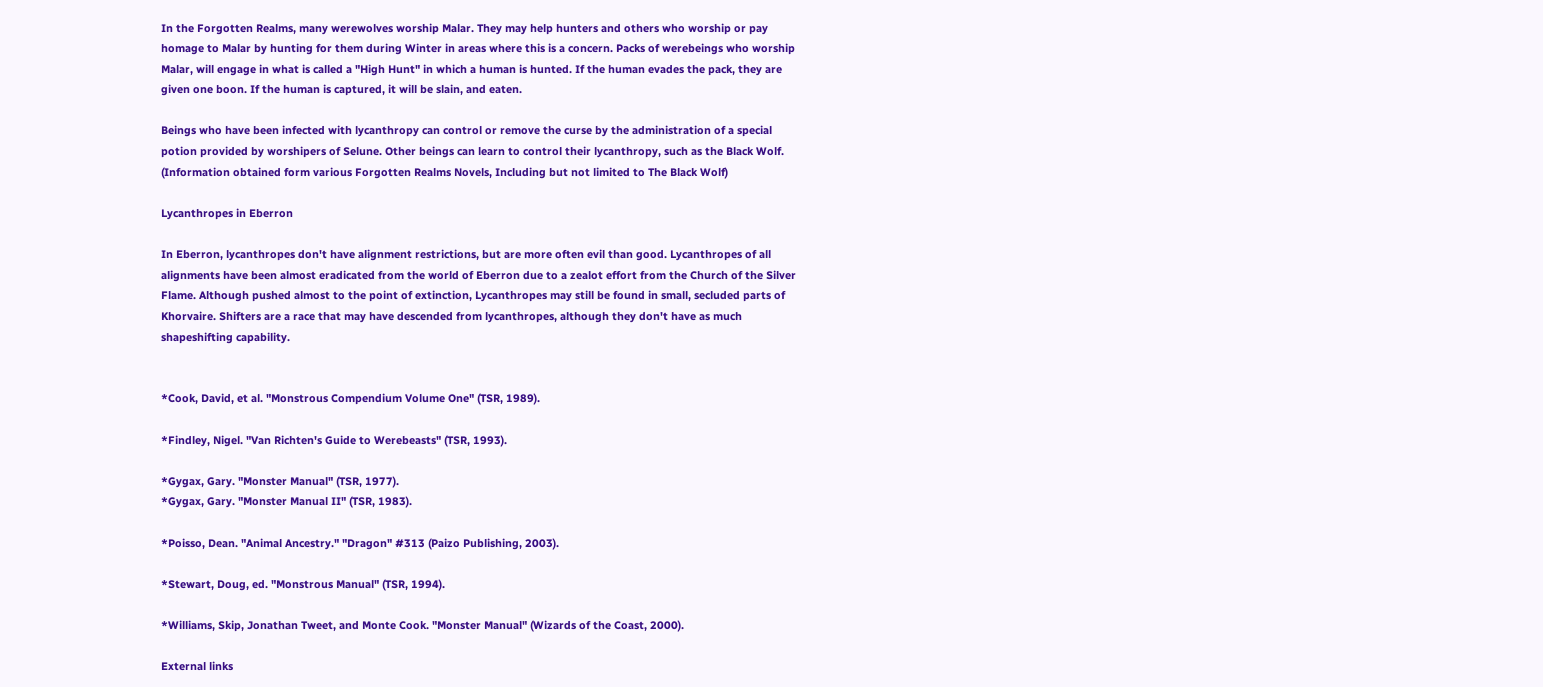In the Forgotten Realms, many werewolves worship Malar. They may help hunters and others who worship or pay homage to Malar by hunting for them during Winter in areas where this is a concern. Packs of werebeings who worship Malar, will engage in what is called a "High Hunt" in which a human is hunted. If the human evades the pack, they are given one boon. If the human is captured, it will be slain, and eaten.

Beings who have been infected with lycanthropy can control or remove the curse by the administration of a special potion provided by worshipers of Selune. Other beings can learn to control their lycanthropy, such as the Black Wolf. (Information obtained form various Forgotten Realms Novels, Including but not limited to The Black Wolf)

Lycanthropes in Eberron

In Eberron, lycanthropes don't have alignment restrictions, but are more often evil than good. Lycanthropes of all alignments have been almost eradicated from the world of Eberron due to a zealot effort from the Church of the Silver Flame. Although pushed almost to the point of extinction, Lycanthropes may still be found in small, secluded parts of Khorvaire. Shifters are a race that may have descended from lycanthropes, although they don't have as much shapeshifting capability.


*Cook, David, et al. "Monstrous Compendium Volume One" (TSR, 1989).

*Findley, Nigel. "Van Richten's Guide to Werebeasts" (TSR, 1993).

*Gygax, Gary. "Monster Manual" (TSR, 1977).
*Gygax, Gary. "Monster Manual II" (TSR, 1983).

*Poisso, Dean. "Animal Ancestry." "Dragon" #313 (Paizo Publishing, 2003).

*Stewart, Doug, ed. "Monstrous Manual" (TSR, 1994).

*Williams, Skip, Jonathan Tweet, and Monte Cook. "Monster Manual" (Wizards of the Coast, 2000).

External links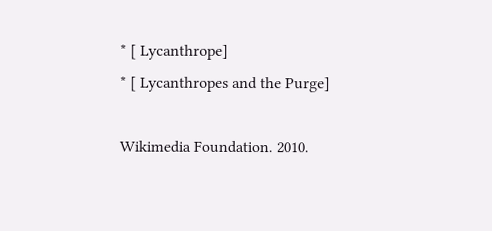* [ Lycanthrope]
* [ Lycanthropes and the Purge]

Wikimedia Foundation. 2010.